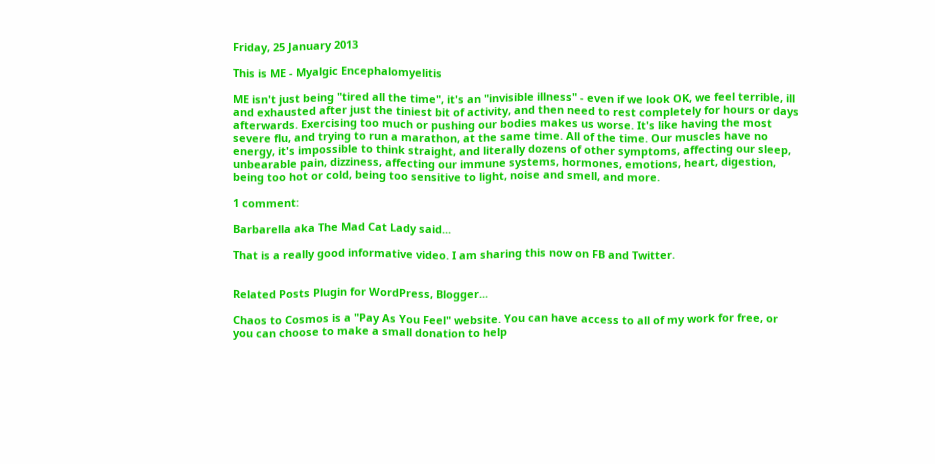Friday, 25 January 2013

This is ME - Myalgic Encephalomyelitis

ME isn't just being "tired all the time", it's an "invisible illness" - even if we look OK, we feel terrible, ill and exhausted after just the tiniest bit of activity, and then need to rest completely for hours or days afterwards. Exercising too much or pushing our bodies makes us worse. It's like having the most severe flu, and trying to run a marathon, at the same time. All of the time. Our muscles have no energy, it's impossible to think straight, and literally dozens of other symptoms, affecting our sleep, unbearable pain, dizziness, affecting our immune systems, hormones, emotions, heart, digestion, being too hot or cold, being too sensitive to light, noise and smell, and more.

1 comment:

Barbarella aka The Mad Cat Lady said...

That is a really good informative video. I am sharing this now on FB and Twitter.


Related Posts Plugin for WordPress, Blogger...

Chaos to Cosmos is a "Pay As You Feel" website. You can have access to all of my work for free, or you can choose to make a small donation to help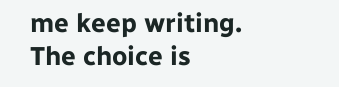me keep writing. The choice is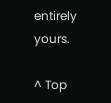entirely yours.

^ Top